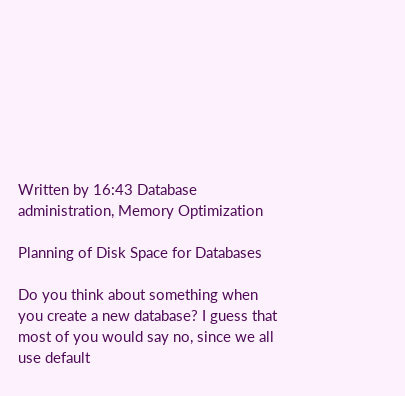Written by 16:43 Database administration, Memory Optimization

Planning of Disk Space for Databases

Do you think about something when you create a new database? I guess that most of you would say no, since we all use default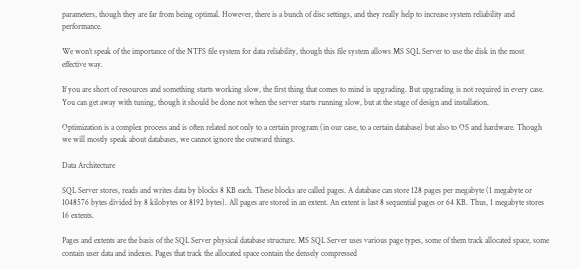parameters, though they are far from being optimal. However, there is a bunch of disc settings, and they really help to increase system reliability and performance.

We won’t speak of the importance of the NTFS file system for data reliability, though this file system allows MS SQL Server to use the disk in the most effective way.

If you are short of resources and something starts working slow, the first thing that comes to mind is upgrading. But upgrading is not required in every case. You can get away with tuning, though it should be done not when the server starts running slow, but at the stage of design and installation.

Optimization is a complex process and is often related not only to a certain program (in our case, to a certain database) but also to OS and hardware. Though we will mostly speak about databases, we cannot ignore the outward things.

Data Architecture

SQL Server stores, reads and writes data by blocks 8 KB each. These blocks are called pages. A database can store 128 pages per megabyte (1 megabyte or 1048576 bytes divided by 8 kilobytes or 8192 bytes). All pages are stored in an extent. An extent is last 8 sequential pages or 64 KB. Thus, 1 megabyte stores 16 extents.

Pages and extents are the basis of the SQL Server physical database structure. MS SQL Server uses various page types, some of them track allocated space, some contain user data and indexes. Pages that track the allocated space contain the densely compressed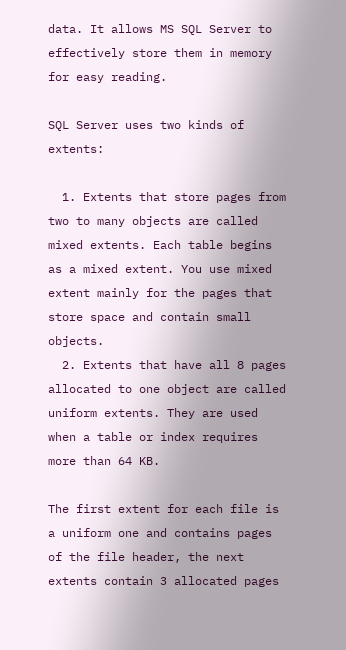data. It allows MS SQL Server to effectively store them in memory for easy reading.

SQL Server uses two kinds of extents:

  1. Extents that store pages from two to many objects are called mixed extents. Each table begins as a mixed extent. You use mixed extent mainly for the pages that store space and contain small objects.
  2. Extents that have all 8 pages allocated to one object are called uniform extents. They are used when a table or index requires more than 64 KB.

The first extent for each file is a uniform one and contains pages of the file header, the next extents contain 3 allocated pages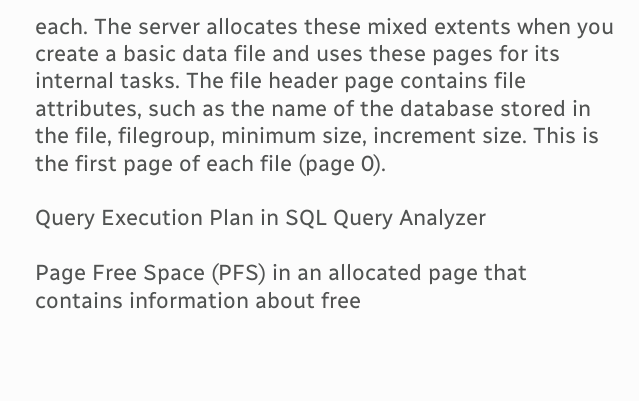each. The server allocates these mixed extents when you create a basic data file and uses these pages for its internal tasks. The file header page contains file attributes, such as the name of the database stored in the file, filegroup, minimum size, increment size. This is the first page of each file (page 0).

Query Execution Plan in SQL Query Analyzer

Page Free Space (PFS) in an allocated page that contains information about free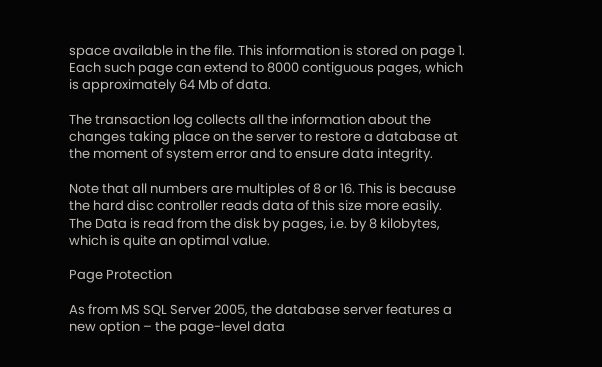space available in the file. This information is stored on page 1. Each such page can extend to 8000 contiguous pages, which is approximately 64 Mb of data.

The transaction log collects all the information about the changes taking place on the server to restore a database at the moment of system error and to ensure data integrity.

Note that all numbers are multiples of 8 or 16. This is because the hard disc controller reads data of this size more easily. The Data is read from the disk by pages, i.e. by 8 kilobytes, which is quite an optimal value.

Page Protection

As from MS SQL Server 2005, the database server features a new option – the page-level data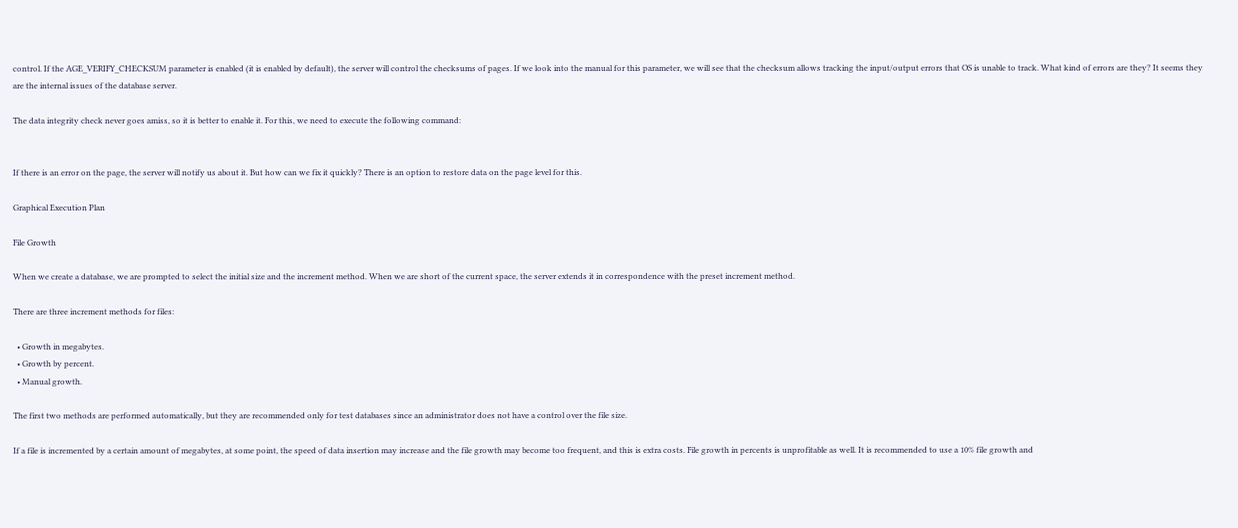control. If the AGE_VERIFY_CHECKSUM parameter is enabled (it is enabled by default), the server will control the checksums of pages. If we look into the manual for this parameter, we will see that the checksum allows tracking the input/output errors that OS is unable to track. What kind of errors are they? It seems they are the internal issues of the database server.

The data integrity check never goes amiss, so it is better to enable it. For this, we need to execute the following command:


If there is an error on the page, the server will notify us about it. But how can we fix it quickly? There is an option to restore data on the page level for this.

Graphical Execution Plan

File Growth

When we create a database, we are prompted to select the initial size and the increment method. When we are short of the current space, the server extends it in correspondence with the preset increment method.

There are three increment methods for files:

  • Growth in megabytes.
  • Growth by percent.
  • Manual growth.

The first two methods are performed automatically, but they are recommended only for test databases since an administrator does not have a control over the file size.

If a file is incremented by a certain amount of megabytes, at some point, the speed of data insertion may increase and the file growth may become too frequent, and this is extra costs. File growth in percents is unprofitable as well. It is recommended to use a 10% file growth and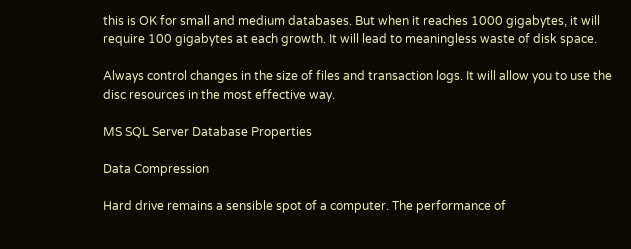this is OK for small and medium databases. But when it reaches 1000 gigabytes, it will require 100 gigabytes at each growth. It will lead to meaningless waste of disk space.

Always control changes in the size of files and transaction logs. It will allow you to use the disc resources in the most effective way.

MS SQL Server Database Properties

Data Compression

Hard drive remains a sensible spot of a computer. The performance of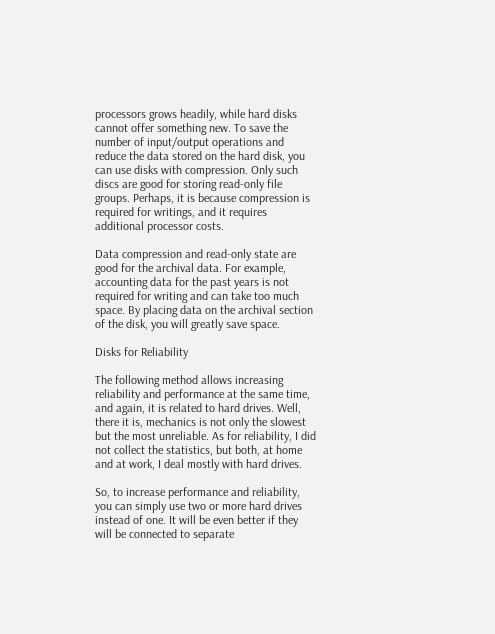processors grows headily, while hard disks cannot offer something new. To save the number of input/output operations and reduce the data stored on the hard disk, you can use disks with compression. Only such discs are good for storing read-only file groups. Perhaps, it is because compression is required for writings, and it requires additional processor costs.

Data compression and read-only state are good for the archival data. For example, accounting data for the past years is not required for writing and can take too much space. By placing data on the archival section of the disk, you will greatly save space.

Disks for Reliability

The following method allows increasing reliability and performance at the same time, and again, it is related to hard drives. Well, there it is, mechanics is not only the slowest but the most unreliable. As for reliability, I did not collect the statistics, but both, at home and at work, I deal mostly with hard drives.

So, to increase performance and reliability, you can simply use two or more hard drives instead of one. It will be even better if they will be connected to separate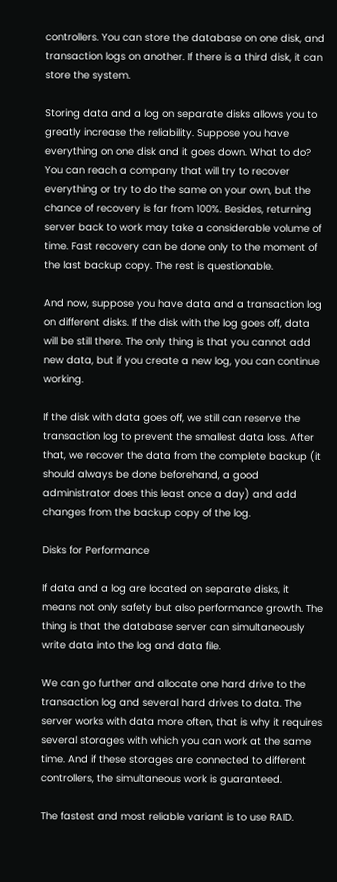controllers. You can store the database on one disk, and transaction logs on another. If there is a third disk, it can store the system.

Storing data and a log on separate disks allows you to greatly increase the reliability. Suppose you have everything on one disk and it goes down. What to do? You can reach a company that will try to recover everything or try to do the same on your own, but the chance of recovery is far from 100%. Besides, returning server back to work may take a considerable volume of time. Fast recovery can be done only to the moment of the last backup copy. The rest is questionable.

And now, suppose you have data and a transaction log on different disks. If the disk with the log goes off, data will be still there. The only thing is that you cannot add new data, but if you create a new log, you can continue working.

If the disk with data goes off, we still can reserve the transaction log to prevent the smallest data loss. After that, we recover the data from the complete backup (it should always be done beforehand, a good administrator does this least once a day) and add changes from the backup copy of the log.

Disks for Performance

If data and a log are located on separate disks, it means not only safety but also performance growth. The thing is that the database server can simultaneously write data into the log and data file.

We can go further and allocate one hard drive to the transaction log and several hard drives to data. The server works with data more often, that is why it requires several storages with which you can work at the same time. And if these storages are connected to different controllers, the simultaneous work is guaranteed.

The fastest and most reliable variant is to use RAID.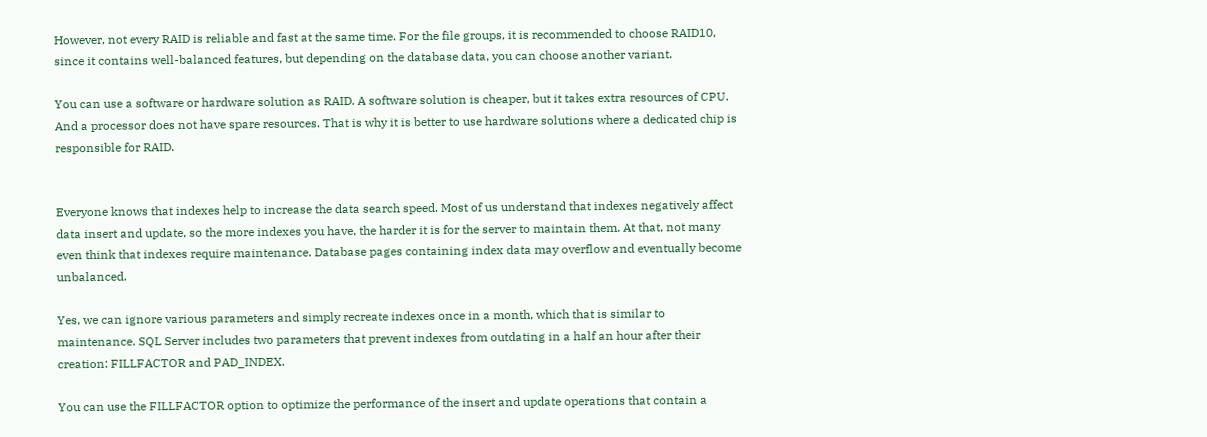However, not every RAID is reliable and fast at the same time. For the file groups, it is recommended to choose RAID10, since it contains well-balanced features, but depending on the database data, you can choose another variant.

You can use a software or hardware solution as RAID. A software solution is cheaper, but it takes extra resources of CPU. And a processor does not have spare resources. That is why it is better to use hardware solutions where a dedicated chip is responsible for RAID.


Everyone knows that indexes help to increase the data search speed. Most of us understand that indexes negatively affect data insert and update, so the more indexes you have, the harder it is for the server to maintain them. At that, not many even think that indexes require maintenance. Database pages containing index data may overflow and eventually become unbalanced.

Yes, we can ignore various parameters and simply recreate indexes once in a month, which that is similar to maintenance. SQL Server includes two parameters that prevent indexes from outdating in a half an hour after their creation: FILLFACTOR and PAD_INDEX.

You can use the FILLFACTOR option to optimize the performance of the insert and update operations that contain a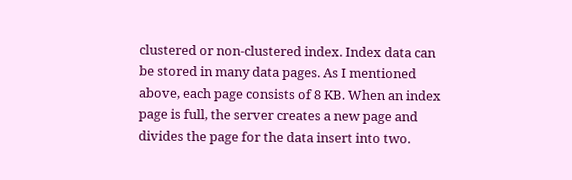clustered or non-clustered index. Index data can be stored in many data pages. As I mentioned above, each page consists of 8 KB. When an index page is full, the server creates a new page and divides the page for the data insert into two.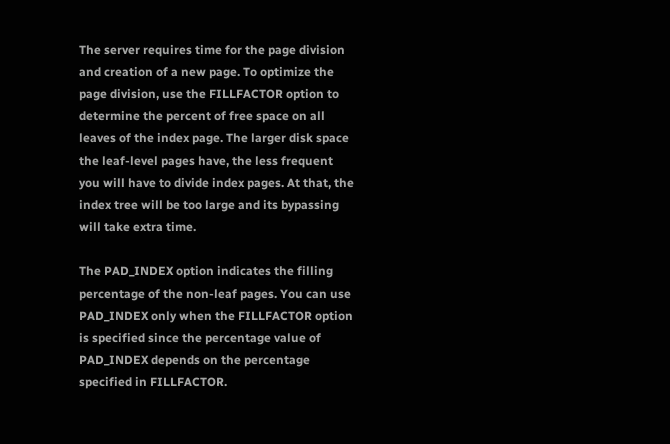The server requires time for the page division and creation of a new page. To optimize the page division, use the FILLFACTOR option to determine the percent of free space on all leaves of the index page. The larger disk space the leaf-level pages have, the less frequent you will have to divide index pages. At that, the index tree will be too large and its bypassing will take extra time.

The PAD_INDEX option indicates the filling percentage of the non-leaf pages. You can use PAD_INDEX only when the FILLFACTOR option is specified since the percentage value of PAD_INDEX depends on the percentage specified in FILLFACTOR.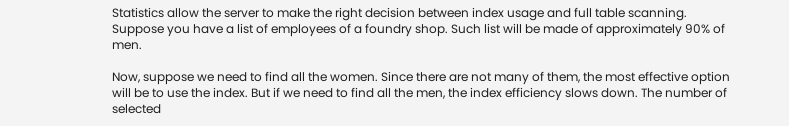Statistics allow the server to make the right decision between index usage and full table scanning. Suppose you have a list of employees of a foundry shop. Such list will be made of approximately 90% of men.

Now, suppose we need to find all the women. Since there are not many of them, the most effective option will be to use the index. But if we need to find all the men, the index efficiency slows down. The number of selected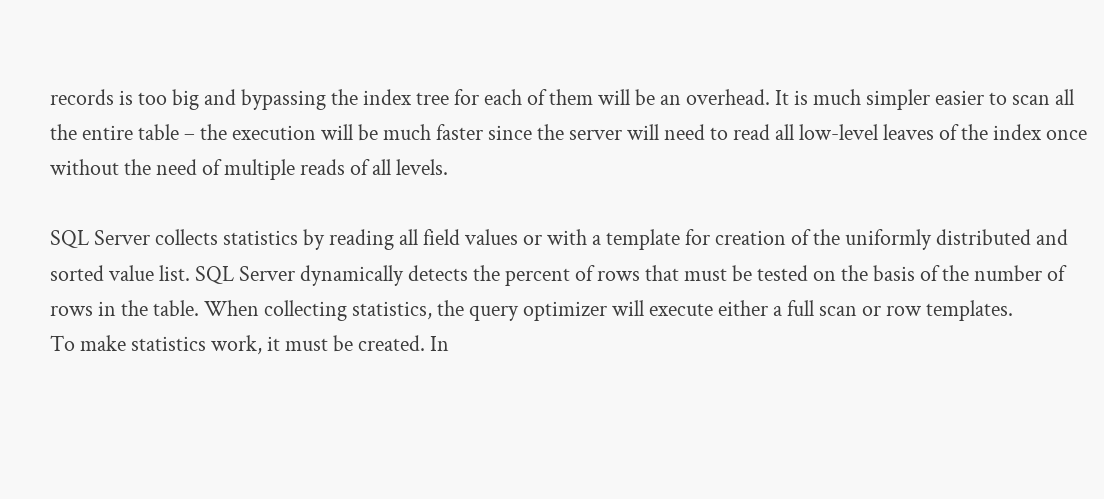records is too big and bypassing the index tree for each of them will be an overhead. It is much simpler easier to scan all the entire table – the execution will be much faster since the server will need to read all low-level leaves of the index once without the need of multiple reads of all levels.

SQL Server collects statistics by reading all field values or with a template for creation of the uniformly distributed and sorted value list. SQL Server dynamically detects the percent of rows that must be tested on the basis of the number of rows in the table. When collecting statistics, the query optimizer will execute either a full scan or row templates.
To make statistics work, it must be created. In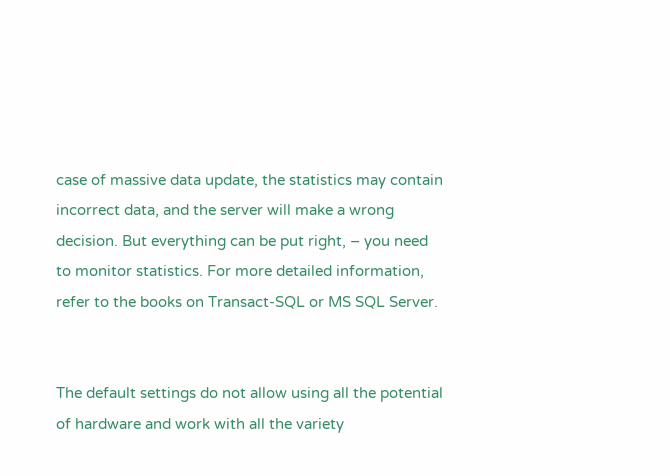case of massive data update, the statistics may contain incorrect data, and the server will make a wrong decision. But everything can be put right, – you need to monitor statistics. For more detailed information, refer to the books on Transact-SQL or MS SQL Server.


The default settings do not allow using all the potential of hardware and work with all the variety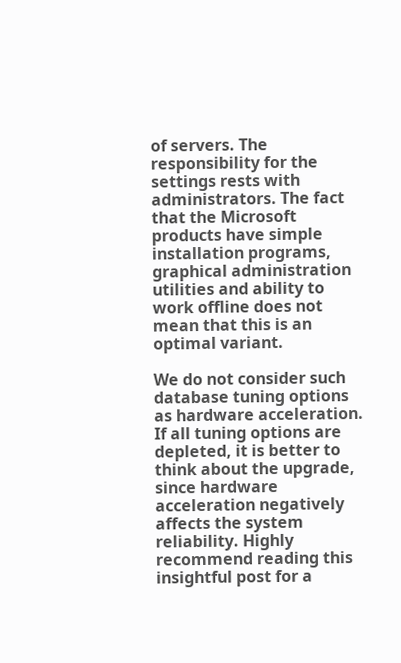of servers. The responsibility for the settings rests with administrators. The fact that the Microsoft products have simple installation programs, graphical administration utilities and ability to work offline does not mean that this is an optimal variant.

We do not consider such database tuning options as hardware acceleration. If all tuning options are depleted, it is better to think about the upgrade, since hardware acceleration negatively affects the system reliability. Highly recommend reading this insightful post for a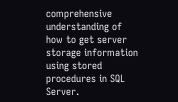comprehensive understanding of how to get server storage information using stored procedures in SQL Server.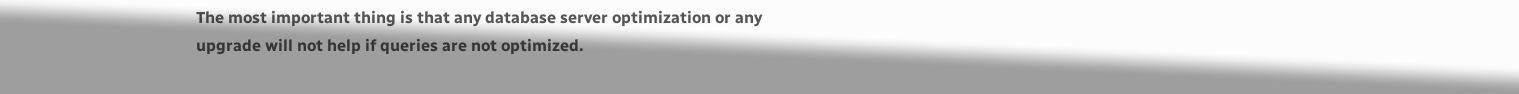The most important thing is that any database server optimization or any upgrade will not help if queries are not optimized.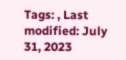Tags: , Last modified: July 31, 2023